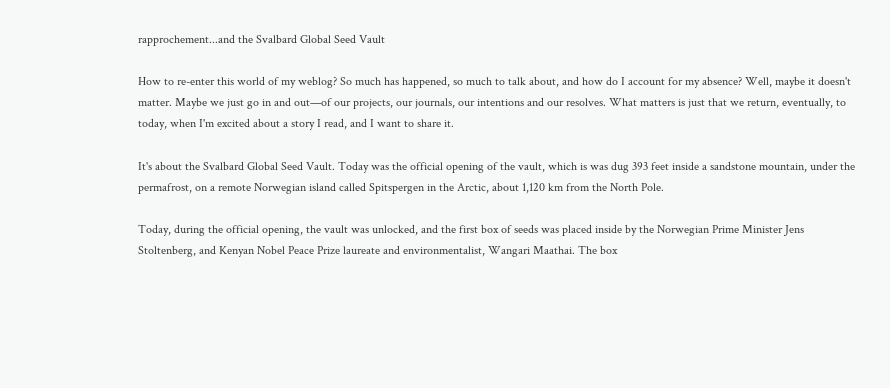rapprochement...and the Svalbard Global Seed Vault

How to re-enter this world of my weblog? So much has happened, so much to talk about, and how do I account for my absence? Well, maybe it doesn't matter. Maybe we just go in and out—of our projects, our journals, our intentions and our resolves. What matters is just that we return, eventually, to today, when I'm excited about a story I read, and I want to share it.

It's about the Svalbard Global Seed Vault. Today was the official opening of the vault, which is was dug 393 feet inside a sandstone mountain, under the permafrost, on a remote Norwegian island called Spitspergen in the Arctic, about 1,120 km from the North Pole.

Today, during the official opening, the vault was unlocked, and the first box of seeds was placed inside by the Norwegian Prime Minister Jens Stoltenberg, and Kenyan Nobel Peace Prize laureate and environmentalist, Wangari Maathai. The box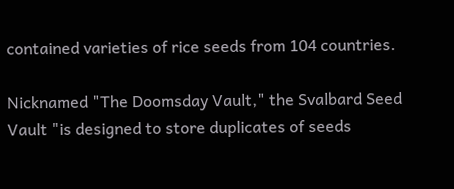contained varieties of rice seeds from 104 countries.

Nicknamed "The Doomsday Vault," the Svalbard Seed Vault "is designed to store duplicates of seeds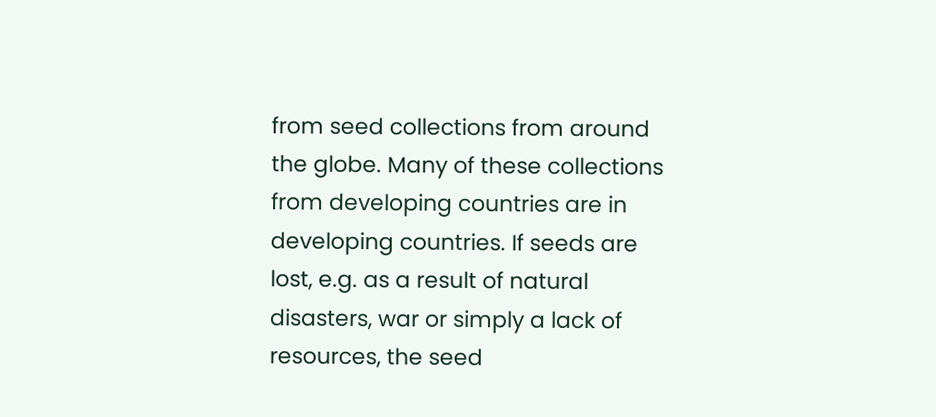from seed collections from around the globe. Many of these collections from developing countries are in developing countries. If seeds are lost, e.g. as a result of natural disasters, war or simply a lack of resources, the seed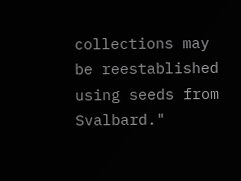collections may be reestablished using seeds from Svalbard."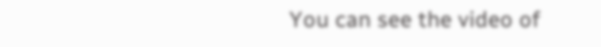You can see the video of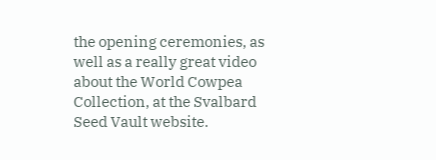the opening ceremonies, as well as a really great video about the World Cowpea Collection, at the Svalbard Seed Vault website.